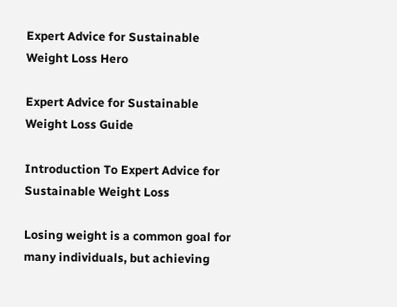Expert Advice for Sustainable Weight Loss Hero

Expert Advice for Sustainable Weight Loss Guide

Introduction To Expert Advice for Sustainable Weight Loss

Losing weight is a common goal for many individuals, but achieving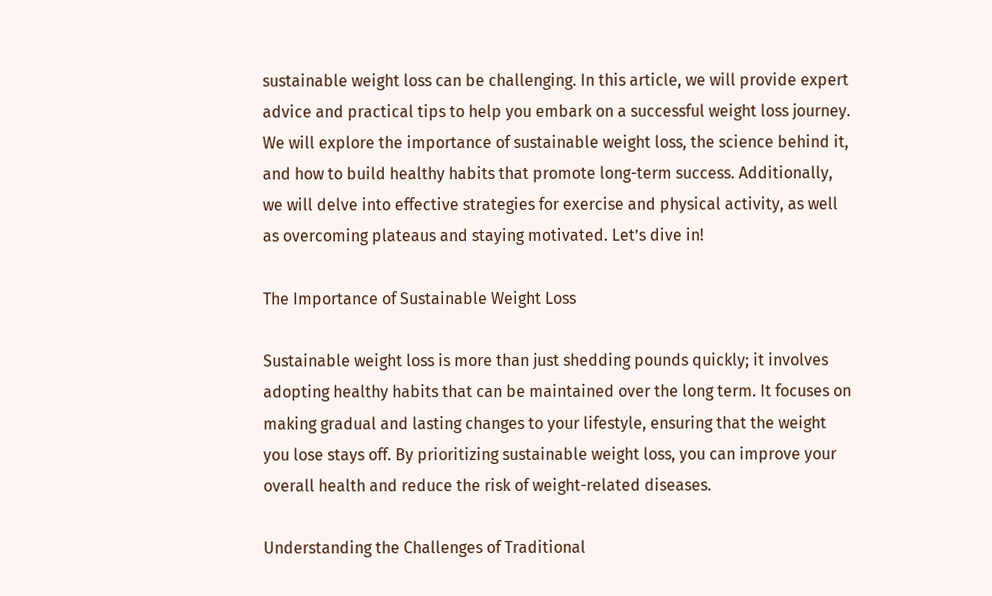sustainable weight loss can be challenging. In this article, we will provide expert advice and practical tips to help you embark on a successful weight loss journey. We will explore the importance of sustainable weight loss, the science behind it, and how to build healthy habits that promote long-term success. Additionally, we will delve into effective strategies for exercise and physical activity, as well as overcoming plateaus and staying motivated. Let’s dive in!

The Importance of Sustainable Weight Loss

Sustainable weight loss is more than just shedding pounds quickly; it involves adopting healthy habits that can be maintained over the long term. It focuses on making gradual and lasting changes to your lifestyle, ensuring that the weight you lose stays off. By prioritizing sustainable weight loss, you can improve your overall health and reduce the risk of weight-related diseases.

Understanding the Challenges of Traditional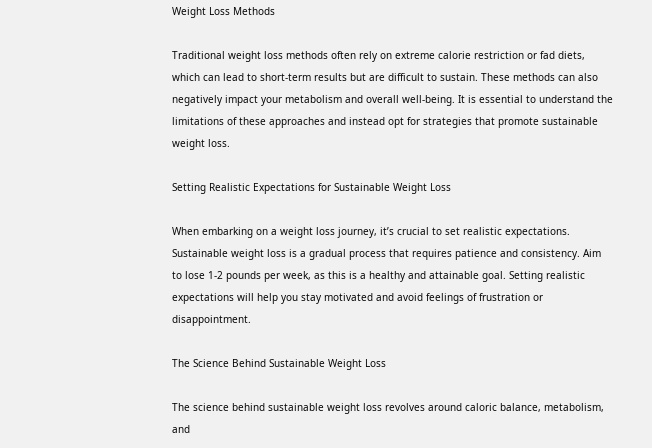Weight Loss Methods

Traditional weight loss methods often rely on extreme calorie restriction or fad diets, which can lead to short-term results but are difficult to sustain. These methods can also negatively impact your metabolism and overall well-being. It is essential to understand the limitations of these approaches and instead opt for strategies that promote sustainable weight loss.

Setting Realistic Expectations for Sustainable Weight Loss

When embarking on a weight loss journey, it’s crucial to set realistic expectations. Sustainable weight loss is a gradual process that requires patience and consistency. Aim to lose 1-2 pounds per week, as this is a healthy and attainable goal. Setting realistic expectations will help you stay motivated and avoid feelings of frustration or disappointment.

The Science Behind Sustainable Weight Loss

The science behind sustainable weight loss revolves around caloric balance, metabolism, and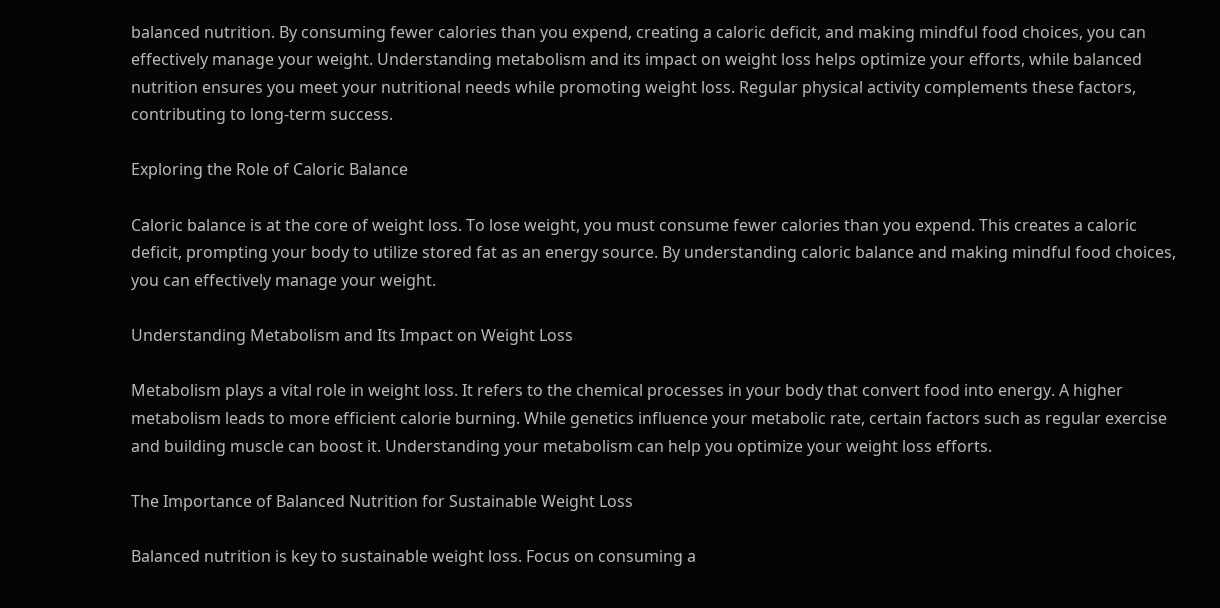balanced nutrition. By consuming fewer calories than you expend, creating a caloric deficit, and making mindful food choices, you can effectively manage your weight. Understanding metabolism and its impact on weight loss helps optimize your efforts, while balanced nutrition ensures you meet your nutritional needs while promoting weight loss. Regular physical activity complements these factors, contributing to long-term success.

Exploring the Role of Caloric Balance

Caloric balance is at the core of weight loss. To lose weight, you must consume fewer calories than you expend. This creates a caloric deficit, prompting your body to utilize stored fat as an energy source. By understanding caloric balance and making mindful food choices, you can effectively manage your weight.

Understanding Metabolism and Its Impact on Weight Loss

Metabolism plays a vital role in weight loss. It refers to the chemical processes in your body that convert food into energy. A higher metabolism leads to more efficient calorie burning. While genetics influence your metabolic rate, certain factors such as regular exercise and building muscle can boost it. Understanding your metabolism can help you optimize your weight loss efforts.

The Importance of Balanced Nutrition for Sustainable Weight Loss

Balanced nutrition is key to sustainable weight loss. Focus on consuming a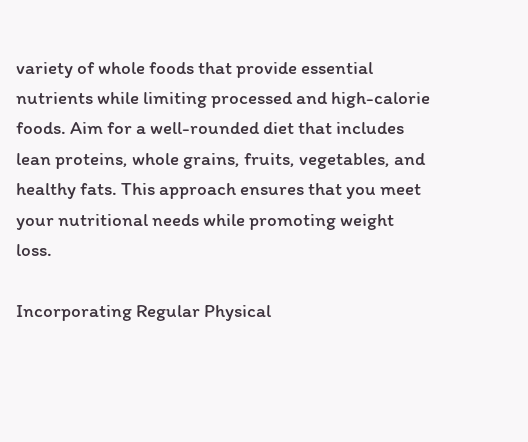variety of whole foods that provide essential nutrients while limiting processed and high-calorie foods. Aim for a well-rounded diet that includes lean proteins, whole grains, fruits, vegetables, and healthy fats. This approach ensures that you meet your nutritional needs while promoting weight loss.

Incorporating Regular Physical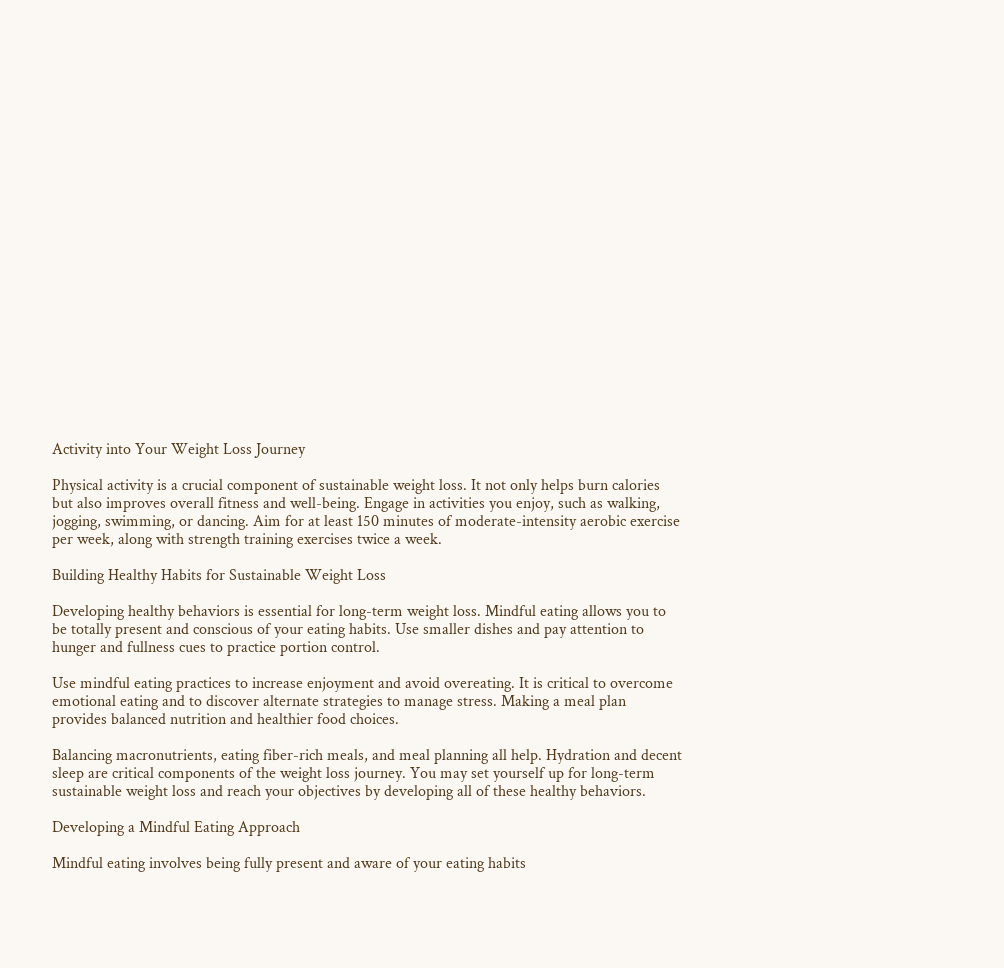Activity into Your Weight Loss Journey

Physical activity is a crucial component of sustainable weight loss. It not only helps burn calories but also improves overall fitness and well-being. Engage in activities you enjoy, such as walking, jogging, swimming, or dancing. Aim for at least 150 minutes of moderate-intensity aerobic exercise per week, along with strength training exercises twice a week.

Building Healthy Habits for Sustainable Weight Loss

Developing healthy behaviors is essential for long-term weight loss. Mindful eating allows you to be totally present and conscious of your eating habits. Use smaller dishes and pay attention to hunger and fullness cues to practice portion control.

Use mindful eating practices to increase enjoyment and avoid overeating. It is critical to overcome emotional eating and to discover alternate strategies to manage stress. Making a meal plan provides balanced nutrition and healthier food choices.

Balancing macronutrients, eating fiber-rich meals, and meal planning all help. Hydration and decent sleep are critical components of the weight loss journey. You may set yourself up for long-term sustainable weight loss and reach your objectives by developing all of these healthy behaviors.

Developing a Mindful Eating Approach

Mindful eating involves being fully present and aware of your eating habits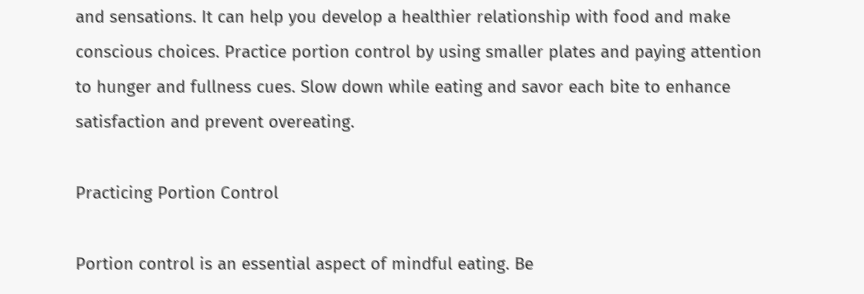and sensations. It can help you develop a healthier relationship with food and make conscious choices. Practice portion control by using smaller plates and paying attention to hunger and fullness cues. Slow down while eating and savor each bite to enhance satisfaction and prevent overeating.

Practicing Portion Control

Portion control is an essential aspect of mindful eating. Be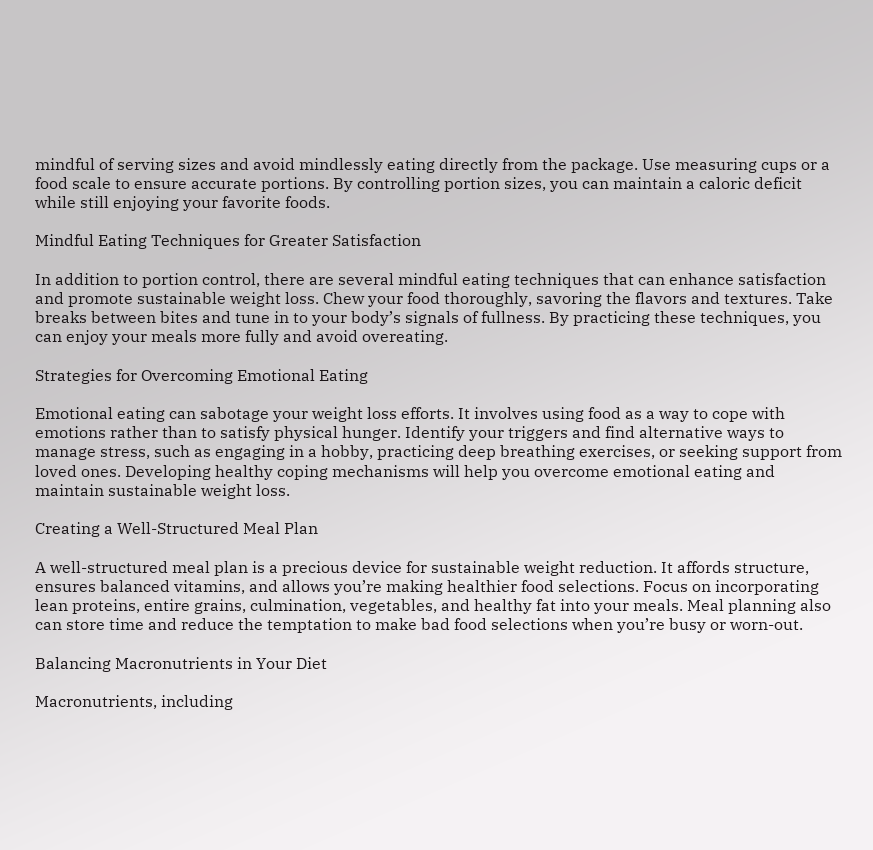mindful of serving sizes and avoid mindlessly eating directly from the package. Use measuring cups or a food scale to ensure accurate portions. By controlling portion sizes, you can maintain a caloric deficit while still enjoying your favorite foods.

Mindful Eating Techniques for Greater Satisfaction

In addition to portion control, there are several mindful eating techniques that can enhance satisfaction and promote sustainable weight loss. Chew your food thoroughly, savoring the flavors and textures. Take breaks between bites and tune in to your body’s signals of fullness. By practicing these techniques, you can enjoy your meals more fully and avoid overeating.

Strategies for Overcoming Emotional Eating

Emotional eating can sabotage your weight loss efforts. It involves using food as a way to cope with emotions rather than to satisfy physical hunger. Identify your triggers and find alternative ways to manage stress, such as engaging in a hobby, practicing deep breathing exercises, or seeking support from loved ones. Developing healthy coping mechanisms will help you overcome emotional eating and maintain sustainable weight loss.

Creating a Well-Structured Meal Plan

A well-structured meal plan is a precious device for sustainable weight reduction. It affords structure, ensures balanced vitamins, and allows you’re making healthier food selections. Focus on incorporating lean proteins, entire grains, culmination, vegetables, and healthy fat into your meals. Meal planning also can store time and reduce the temptation to make bad food selections when you’re busy or worn-out.

Balancing Macronutrients in Your Diet

Macronutrients, including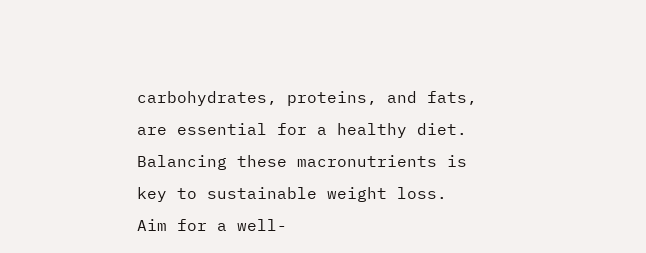carbohydrates, proteins, and fats, are essential for a healthy diet. Balancing these macronutrients is key to sustainable weight loss. Aim for a well-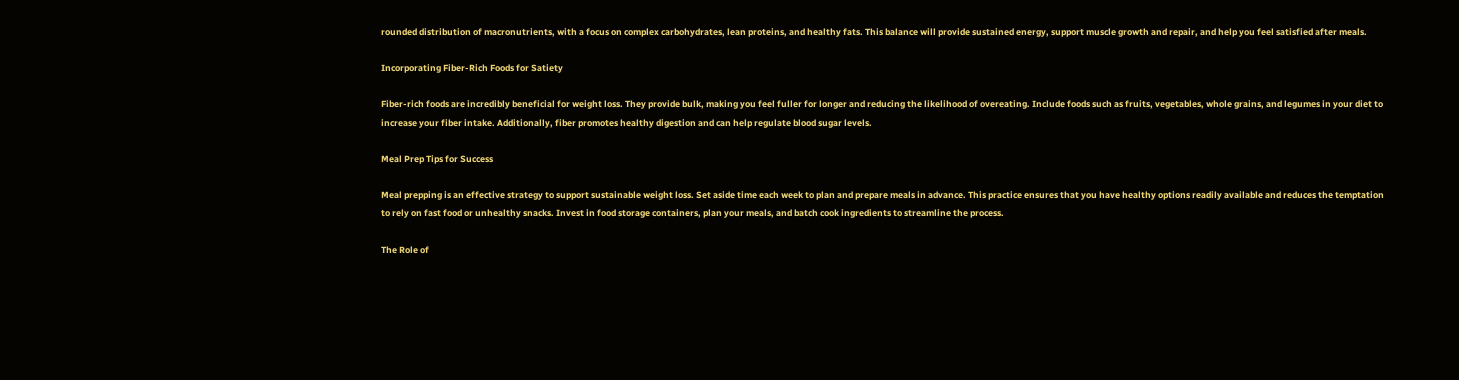rounded distribution of macronutrients, with a focus on complex carbohydrates, lean proteins, and healthy fats. This balance will provide sustained energy, support muscle growth and repair, and help you feel satisfied after meals.

Incorporating Fiber-Rich Foods for Satiety

Fiber-rich foods are incredibly beneficial for weight loss. They provide bulk, making you feel fuller for longer and reducing the likelihood of overeating. Include foods such as fruits, vegetables, whole grains, and legumes in your diet to increase your fiber intake. Additionally, fiber promotes healthy digestion and can help regulate blood sugar levels.

Meal Prep Tips for Success

Meal prepping is an effective strategy to support sustainable weight loss. Set aside time each week to plan and prepare meals in advance. This practice ensures that you have healthy options readily available and reduces the temptation to rely on fast food or unhealthy snacks. Invest in food storage containers, plan your meals, and batch cook ingredients to streamline the process.

The Role of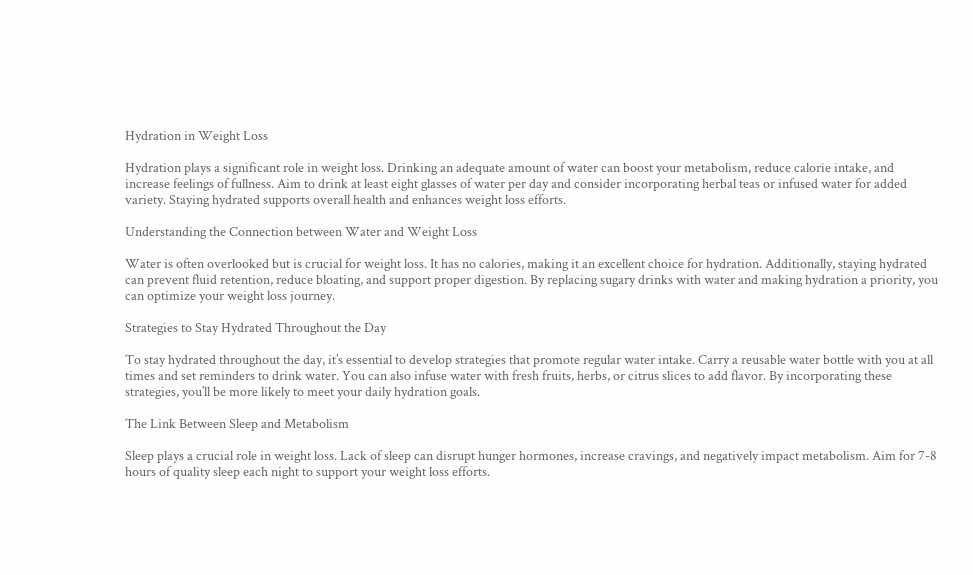Hydration in Weight Loss

Hydration plays a significant role in weight loss. Drinking an adequate amount of water can boost your metabolism, reduce calorie intake, and increase feelings of fullness. Aim to drink at least eight glasses of water per day and consider incorporating herbal teas or infused water for added variety. Staying hydrated supports overall health and enhances weight loss efforts.

Understanding the Connection between Water and Weight Loss

Water is often overlooked but is crucial for weight loss. It has no calories, making it an excellent choice for hydration. Additionally, staying hydrated can prevent fluid retention, reduce bloating, and support proper digestion. By replacing sugary drinks with water and making hydration a priority, you can optimize your weight loss journey.

Strategies to Stay Hydrated Throughout the Day

To stay hydrated throughout the day, it’s essential to develop strategies that promote regular water intake. Carry a reusable water bottle with you at all times and set reminders to drink water. You can also infuse water with fresh fruits, herbs, or citrus slices to add flavor. By incorporating these strategies, you’ll be more likely to meet your daily hydration goals.

The Link Between Sleep and Metabolism

Sleep plays a crucial role in weight loss. Lack of sleep can disrupt hunger hormones, increase cravings, and negatively impact metabolism. Aim for 7-8 hours of quality sleep each night to support your weight loss efforts.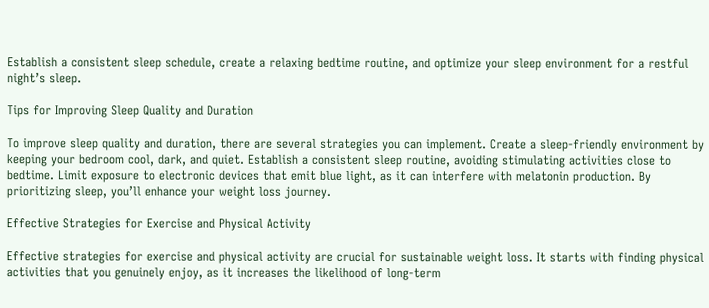Establish a consistent sleep schedule, create a relaxing bedtime routine, and optimize your sleep environment for a restful night’s sleep.

Tips for Improving Sleep Quality and Duration

To improve sleep quality and duration, there are several strategies you can implement. Create a sleep-friendly environment by keeping your bedroom cool, dark, and quiet. Establish a consistent sleep routine, avoiding stimulating activities close to bedtime. Limit exposure to electronic devices that emit blue light, as it can interfere with melatonin production. By prioritizing sleep, you’ll enhance your weight loss journey.

Effective Strategies for Exercise and Physical Activity

Effective strategies for exercise and physical activity are crucial for sustainable weight loss. It starts with finding physical activities that you genuinely enjoy, as it increases the likelihood of long-term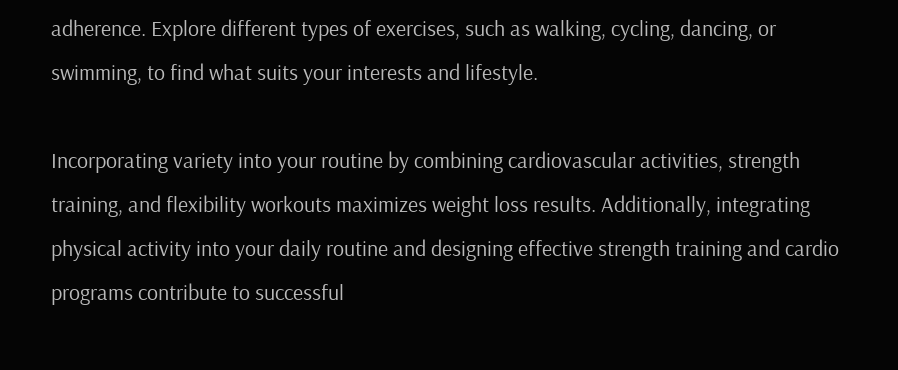adherence. Explore different types of exercises, such as walking, cycling, dancing, or swimming, to find what suits your interests and lifestyle.

Incorporating variety into your routine by combining cardiovascular activities, strength training, and flexibility workouts maximizes weight loss results. Additionally, integrating physical activity into your daily routine and designing effective strength training and cardio programs contribute to successful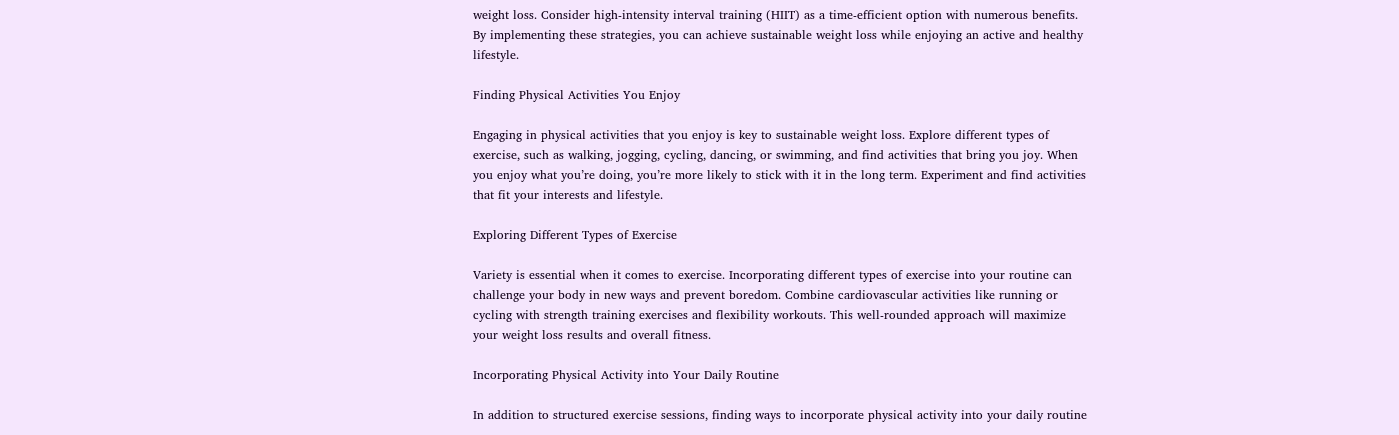weight loss. Consider high-intensity interval training (HIIT) as a time-efficient option with numerous benefits. By implementing these strategies, you can achieve sustainable weight loss while enjoying an active and healthy lifestyle.

Finding Physical Activities You Enjoy

Engaging in physical activities that you enjoy is key to sustainable weight loss. Explore different types of exercise, such as walking, jogging, cycling, dancing, or swimming, and find activities that bring you joy. When you enjoy what you’re doing, you’re more likely to stick with it in the long term. Experiment and find activities that fit your interests and lifestyle.

Exploring Different Types of Exercise

Variety is essential when it comes to exercise. Incorporating different types of exercise into your routine can challenge your body in new ways and prevent boredom. Combine cardiovascular activities like running or cycling with strength training exercises and flexibility workouts. This well-rounded approach will maximize your weight loss results and overall fitness.

Incorporating Physical Activity into Your Daily Routine

In addition to structured exercise sessions, finding ways to incorporate physical activity into your daily routine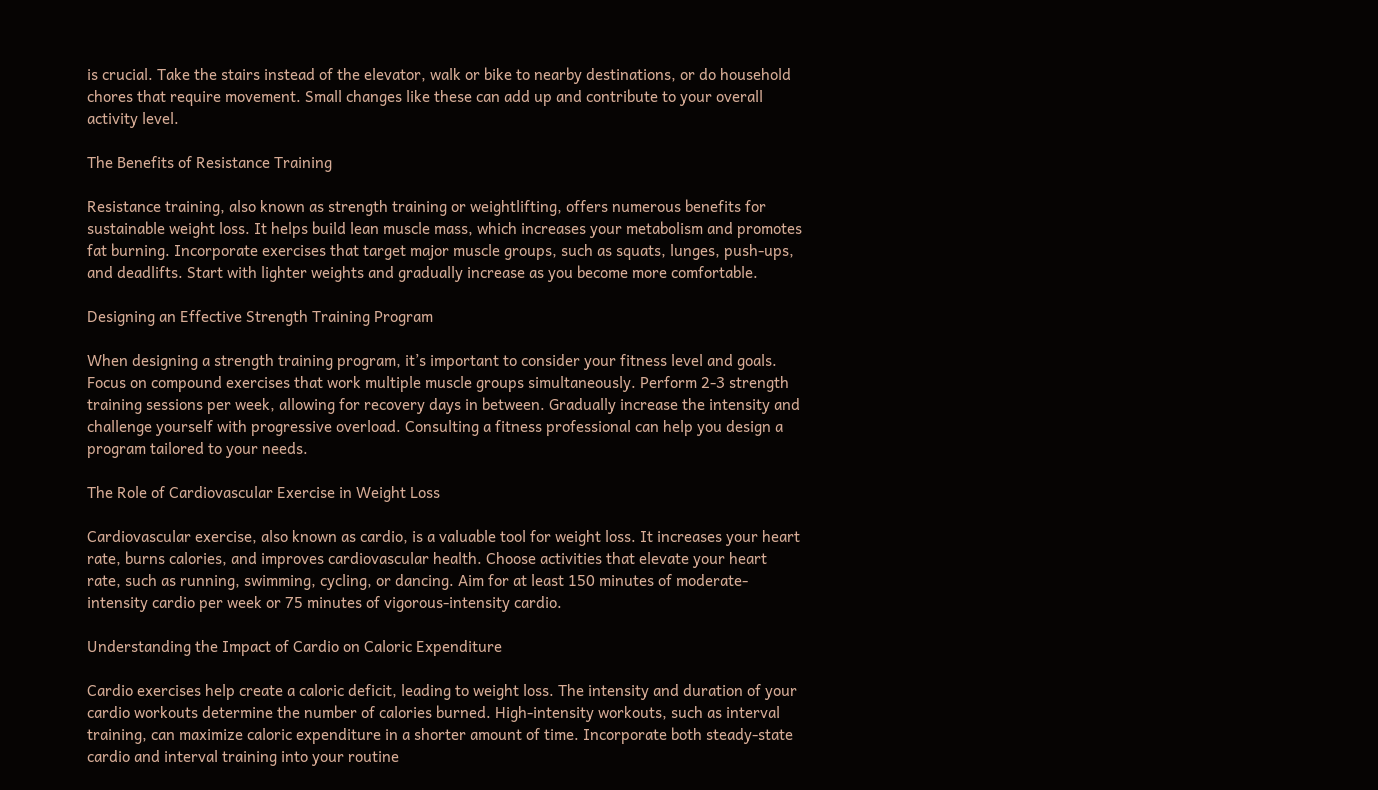is crucial. Take the stairs instead of the elevator, walk or bike to nearby destinations, or do household chores that require movement. Small changes like these can add up and contribute to your overall activity level.

The Benefits of Resistance Training

Resistance training, also known as strength training or weightlifting, offers numerous benefits for sustainable weight loss. It helps build lean muscle mass, which increases your metabolism and promotes fat burning. Incorporate exercises that target major muscle groups, such as squats, lunges, push-ups, and deadlifts. Start with lighter weights and gradually increase as you become more comfortable.

Designing an Effective Strength Training Program

When designing a strength training program, it’s important to consider your fitness level and goals. Focus on compound exercises that work multiple muscle groups simultaneously. Perform 2-3 strength training sessions per week, allowing for recovery days in between. Gradually increase the intensity and challenge yourself with progressive overload. Consulting a fitness professional can help you design a program tailored to your needs.

The Role of Cardiovascular Exercise in Weight Loss

Cardiovascular exercise, also known as cardio, is a valuable tool for weight loss. It increases your heart rate, burns calories, and improves cardiovascular health. Choose activities that elevate your heart rate, such as running, swimming, cycling, or dancing. Aim for at least 150 minutes of moderate-intensity cardio per week or 75 minutes of vigorous-intensity cardio.

Understanding the Impact of Cardio on Caloric Expenditure

Cardio exercises help create a caloric deficit, leading to weight loss. The intensity and duration of your cardio workouts determine the number of calories burned. High-intensity workouts, such as interval training, can maximize caloric expenditure in a shorter amount of time. Incorporate both steady-state cardio and interval training into your routine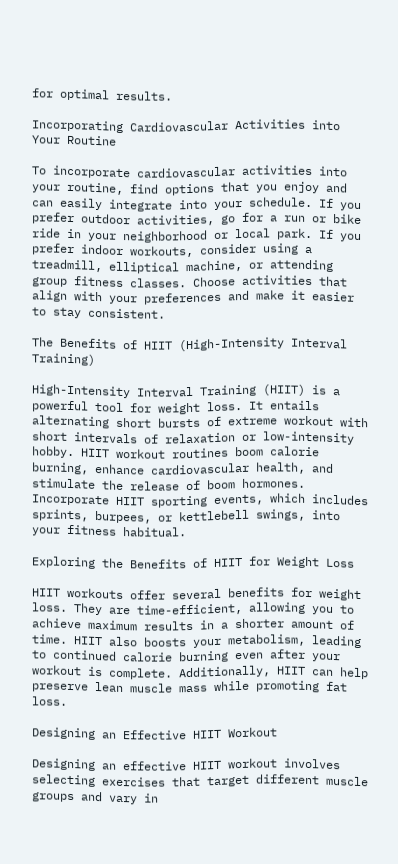for optimal results.

Incorporating Cardiovascular Activities into Your Routine

To incorporate cardiovascular activities into your routine, find options that you enjoy and can easily integrate into your schedule. If you prefer outdoor activities, go for a run or bike ride in your neighborhood or local park. If you prefer indoor workouts, consider using a treadmill, elliptical machine, or attending group fitness classes. Choose activities that align with your preferences and make it easier to stay consistent.

The Benefits of HIIT (High-Intensity Interval Training)

High-Intensity Interval Training (HIIT) is a powerful tool for weight loss. It entails alternating short bursts of extreme workout with short intervals of relaxation or low-intensity hobby. HIIT workout routines boom calorie burning, enhance cardiovascular health, and stimulate the release of boom hormones. Incorporate HIIT sporting events, which includes sprints, burpees, or kettlebell swings, into your fitness habitual.

Exploring the Benefits of HIIT for Weight Loss

HIIT workouts offer several benefits for weight loss. They are time-efficient, allowing you to achieve maximum results in a shorter amount of time. HIIT also boosts your metabolism, leading to continued calorie burning even after your workout is complete. Additionally, HIIT can help preserve lean muscle mass while promoting fat loss.

Designing an Effective HIIT Workout

Designing an effective HIIT workout involves selecting exercises that target different muscle groups and vary in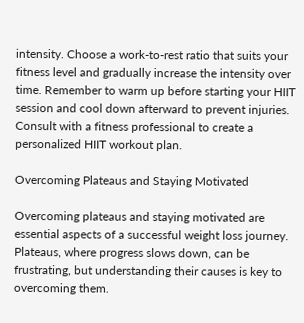intensity. Choose a work-to-rest ratio that suits your fitness level and gradually increase the intensity over time. Remember to warm up before starting your HIIT session and cool down afterward to prevent injuries. Consult with a fitness professional to create a personalized HIIT workout plan.

Overcoming Plateaus and Staying Motivated

Overcoming plateaus and staying motivated are essential aspects of a successful weight loss journey. Plateaus, where progress slows down, can be frustrating, but understanding their causes is key to overcoming them.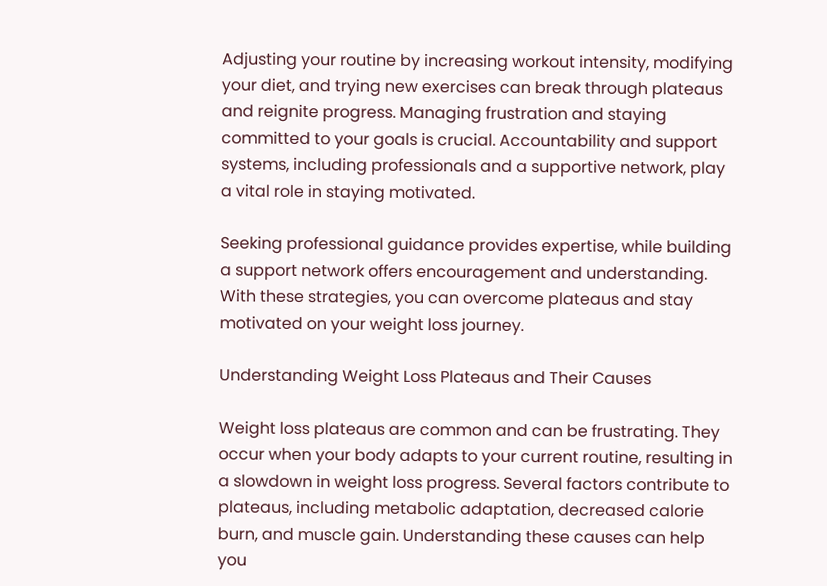Adjusting your routine by increasing workout intensity, modifying your diet, and trying new exercises can break through plateaus and reignite progress. Managing frustration and staying committed to your goals is crucial. Accountability and support systems, including professionals and a supportive network, play a vital role in staying motivated.

Seeking professional guidance provides expertise, while building a support network offers encouragement and understanding. With these strategies, you can overcome plateaus and stay motivated on your weight loss journey.

Understanding Weight Loss Plateaus and Their Causes

Weight loss plateaus are common and can be frustrating. They occur when your body adapts to your current routine, resulting in a slowdown in weight loss progress. Several factors contribute to plateaus, including metabolic adaptation, decreased calorie burn, and muscle gain. Understanding these causes can help you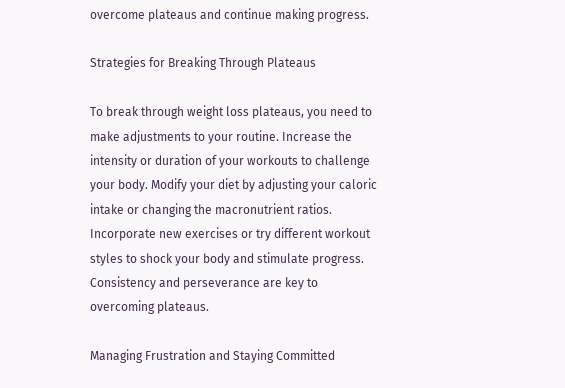overcome plateaus and continue making progress.

Strategies for Breaking Through Plateaus

To break through weight loss plateaus, you need to make adjustments to your routine. Increase the intensity or duration of your workouts to challenge your body. Modify your diet by adjusting your caloric intake or changing the macronutrient ratios. Incorporate new exercises or try different workout styles to shock your body and stimulate progress. Consistency and perseverance are key to overcoming plateaus.

Managing Frustration and Staying Committed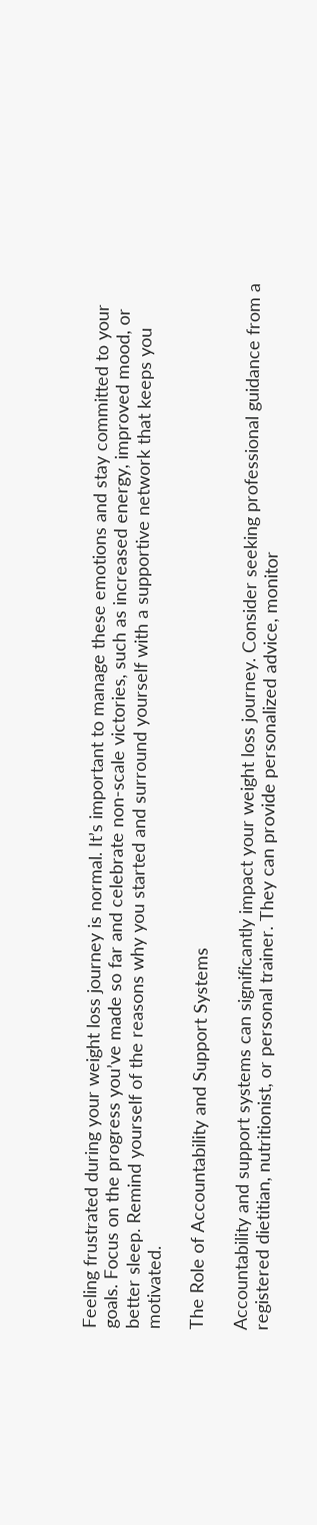Feeling frustrated during your weight loss journey is normal. It’s important to manage these emotions and stay committed to your goals. Focus on the progress you’ve made so far and celebrate non-scale victories, such as increased energy, improved mood, or better sleep. Remind yourself of the reasons why you started and surround yourself with a supportive network that keeps you motivated.

The Role of Accountability and Support Systems

Accountability and support systems can significantly impact your weight loss journey. Consider seeking professional guidance from a registered dietitian, nutritionist, or personal trainer. They can provide personalized advice, monitor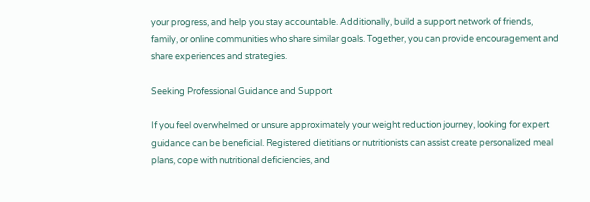your progress, and help you stay accountable. Additionally, build a support network of friends, family, or online communities who share similar goals. Together, you can provide encouragement and share experiences and strategies.

Seeking Professional Guidance and Support

If you feel overwhelmed or unsure approximately your weight reduction journey, looking for expert guidance can be beneficial. Registered dietitians or nutritionists can assist create personalized meal plans, cope with nutritional deficiencies, and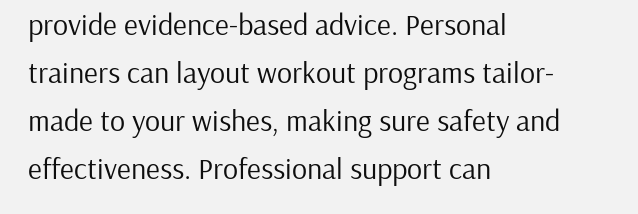provide evidence-based advice. Personal trainers can layout workout programs tailor-made to your wishes, making sure safety and effectiveness. Professional support can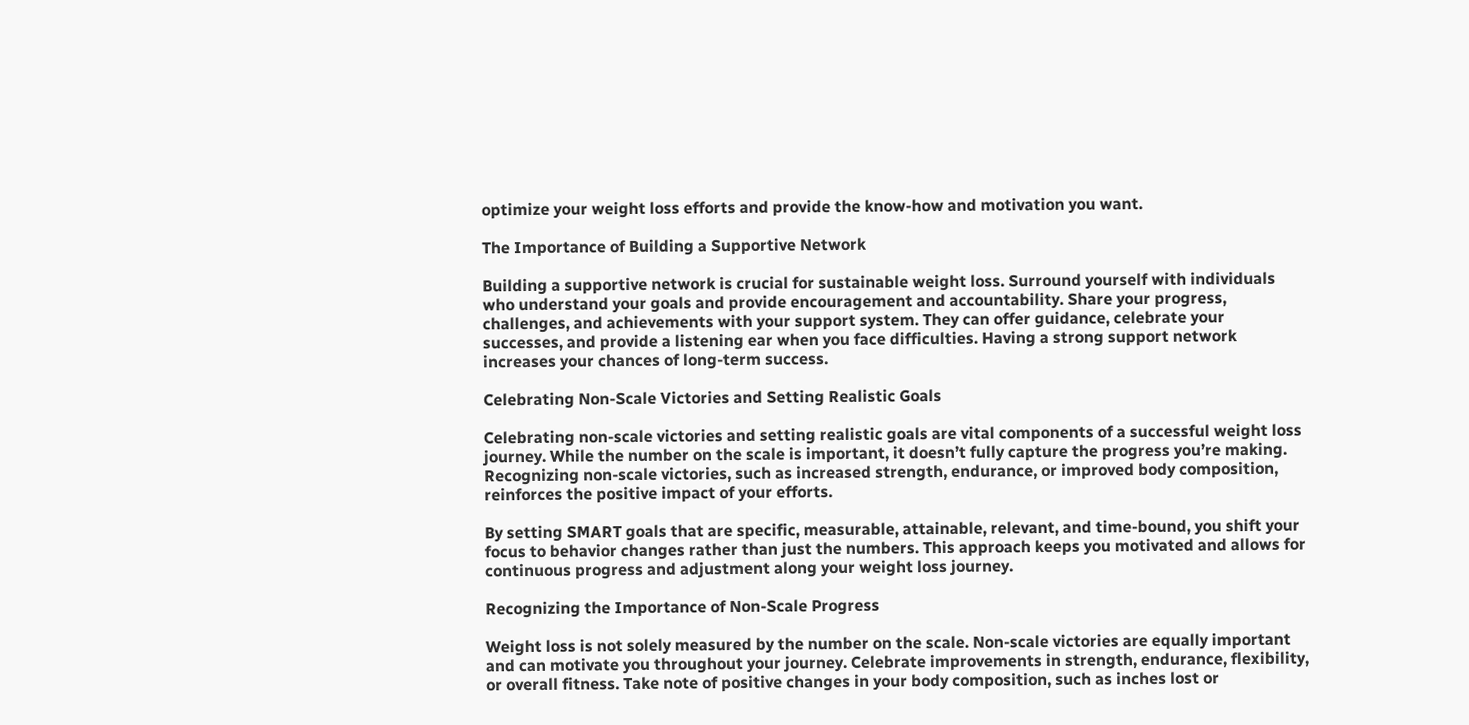optimize your weight loss efforts and provide the know-how and motivation you want.

The Importance of Building a Supportive Network

Building a supportive network is crucial for sustainable weight loss. Surround yourself with individuals who understand your goals and provide encouragement and accountability. Share your progress, challenges, and achievements with your support system. They can offer guidance, celebrate your successes, and provide a listening ear when you face difficulties. Having a strong support network increases your chances of long-term success.

Celebrating Non-Scale Victories and Setting Realistic Goals

Celebrating non-scale victories and setting realistic goals are vital components of a successful weight loss journey. While the number on the scale is important, it doesn’t fully capture the progress you’re making. Recognizing non-scale victories, such as increased strength, endurance, or improved body composition, reinforces the positive impact of your efforts.

By setting SMART goals that are specific, measurable, attainable, relevant, and time-bound, you shift your focus to behavior changes rather than just the numbers. This approach keeps you motivated and allows for continuous progress and adjustment along your weight loss journey.

Recognizing the Importance of Non-Scale Progress

Weight loss is not solely measured by the number on the scale. Non-scale victories are equally important and can motivate you throughout your journey. Celebrate improvements in strength, endurance, flexibility, or overall fitness. Take note of positive changes in your body composition, such as inches lost or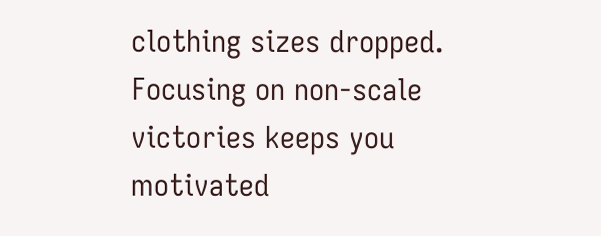clothing sizes dropped. Focusing on non-scale victories keeps you motivated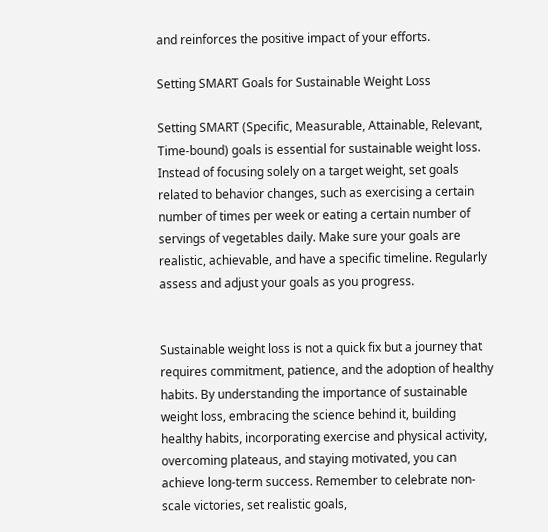and reinforces the positive impact of your efforts.

Setting SMART Goals for Sustainable Weight Loss

Setting SMART (Specific, Measurable, Attainable, Relevant, Time-bound) goals is essential for sustainable weight loss. Instead of focusing solely on a target weight, set goals related to behavior changes, such as exercising a certain number of times per week or eating a certain number of servings of vegetables daily. Make sure your goals are realistic, achievable, and have a specific timeline. Regularly assess and adjust your goals as you progress.


Sustainable weight loss is not a quick fix but a journey that requires commitment, patience, and the adoption of healthy habits. By understanding the importance of sustainable weight loss, embracing the science behind it, building healthy habits, incorporating exercise and physical activity, overcoming plateaus, and staying motivated, you can achieve long-term success. Remember to celebrate non-scale victories, set realistic goals,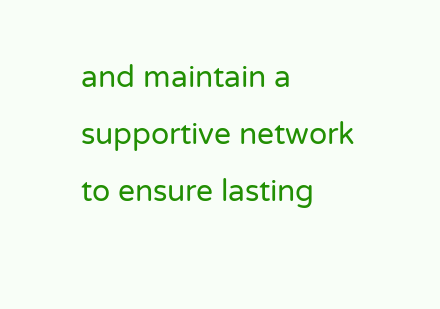and maintain a supportive network to ensure lasting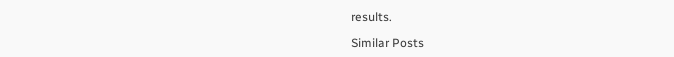results.

Similar Posts